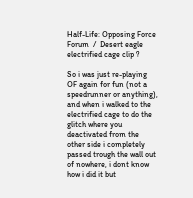Half-Life: Opposing Force Forum  /  Desert eagle electrified cage clip ?

So i was just re-playing OF again for fun (not a speedrunner or anything), and when i walked to the electrified cage to do the glitch where you deactivated from the other side i completely passed trough the wall out of nowhere, i dont know how i did it but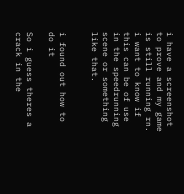i have a screenshot to prove and my game is still running rn. i want to know if this can be of use in the speedrunning scene or something like that.


i found out how to do it

So i guess theres a crack in the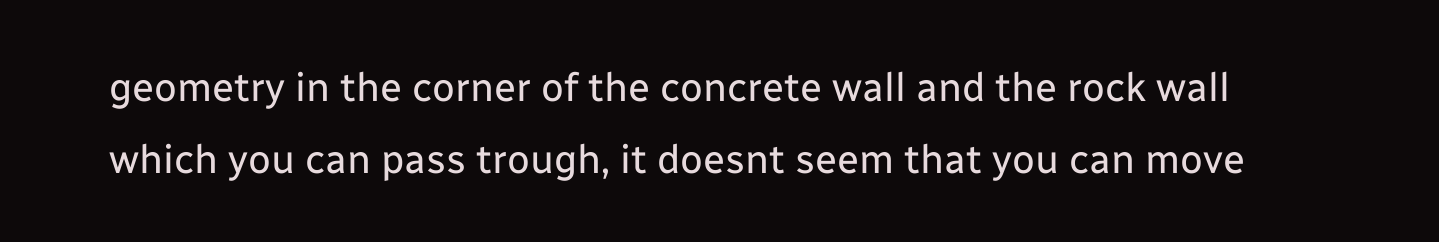geometry in the corner of the concrete wall and the rock wall which you can pass trough, it doesnt seem that you can move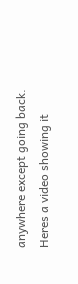anywhere except going back.
Heres a video showing it